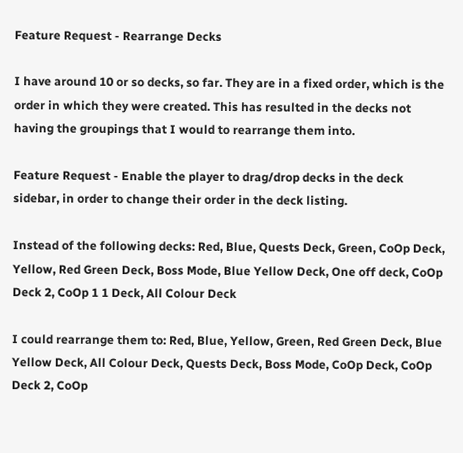Feature Request - Rearrange Decks

I have around 10 or so decks, so far. They are in a fixed order, which is the order in which they were created. This has resulted in the decks not having the groupings that I would to rearrange them into.

Feature Request - Enable the player to drag/drop decks in the deck sidebar, in order to change their order in the deck listing.

Instead of the following decks: Red, Blue, Quests Deck, Green, CoOp Deck, Yellow, Red Green Deck, Boss Mode, Blue Yellow Deck, One off deck, CoOp Deck 2, CoOp 1 1 Deck, All Colour Deck

I could rearrange them to: Red, Blue, Yellow, Green, Red Green Deck, Blue Yellow Deck, All Colour Deck, Quests Deck, Boss Mode, CoOp Deck, CoOp Deck 2, CoOp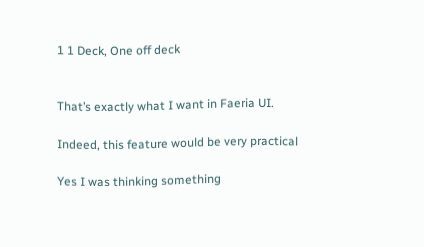1 1 Deck, One off deck


That’s exactly what I want in Faeria UI.

Indeed, this feature would be very practical

Yes I was thinking something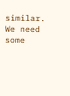similar. We need some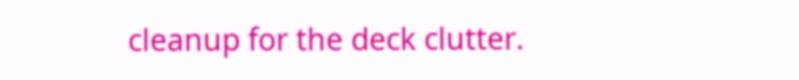cleanup for the deck clutter.